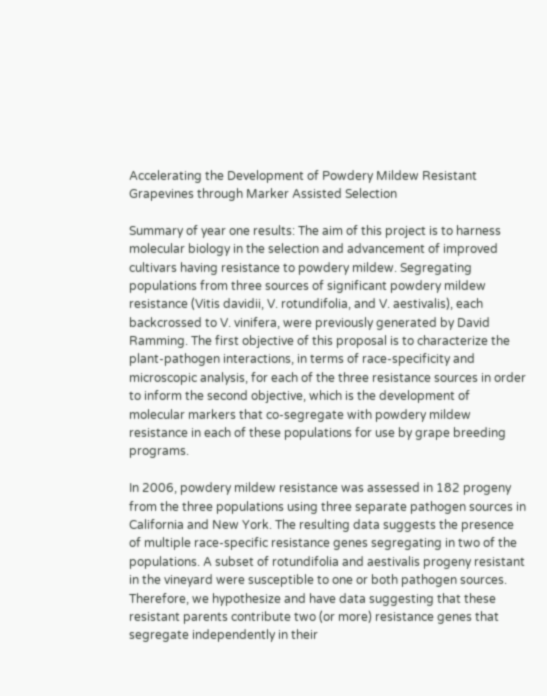Accelerating the Development of Powdery Mildew Resistant Grapevines through Marker Assisted Selection

Summary of year one results: The aim of this project is to harness molecular biology in the selection and advancement of improved cultivars having resistance to powdery mildew. Segregating populations from three sources of significant powdery mildew resistance (Vitis davidii, V. rotundifolia, and V. aestivalis), each backcrossed to V. vinifera, were previously generated by David Ramming. The first objective of this proposal is to characterize the plant-pathogen interactions, in terms of race-specificity and microscopic analysis, for each of the three resistance sources in order to inform the second objective, which is the development of molecular markers that co-segregate with powdery mildew resistance in each of these populations for use by grape breeding programs.

In 2006, powdery mildew resistance was assessed in 182 progeny from the three populations using three separate pathogen sources in California and New York. The resulting data suggests the presence of multiple race-specific resistance genes segregating in two of the populations. A subset of rotundifolia and aestivalis progeny resistant in the vineyard were susceptible to one or both pathogen sources. Therefore, we hypothesize and have data suggesting that these resistant parents contribute two (or more) resistance genes that segregate independently in their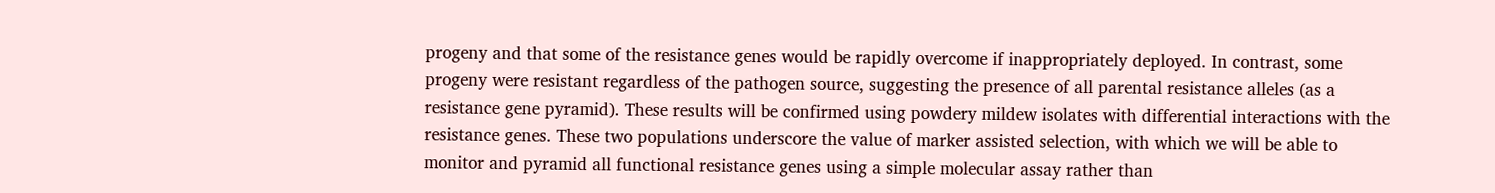progeny and that some of the resistance genes would be rapidly overcome if inappropriately deployed. In contrast, some progeny were resistant regardless of the pathogen source, suggesting the presence of all parental resistance alleles (as a resistance gene pyramid). These results will be confirmed using powdery mildew isolates with differential interactions with the resistance genes. These two populations underscore the value of marker assisted selection, with which we will be able to monitor and pyramid all functional resistance genes using a simple molecular assay rather than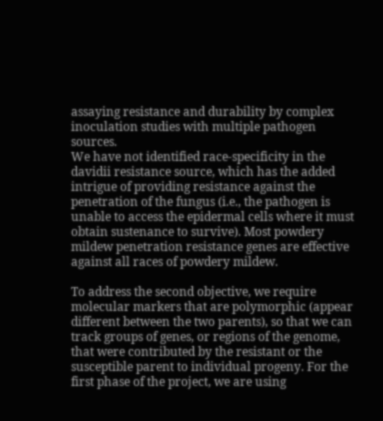assaying resistance and durability by complex inoculation studies with multiple pathogen sources.
We have not identified race-specificity in the davidii resistance source, which has the added intrigue of providing resistance against the penetration of the fungus (i.e., the pathogen is unable to access the epidermal cells where it must obtain sustenance to survive). Most powdery mildew penetration resistance genes are effective against all races of powdery mildew.

To address the second objective, we require molecular markers that are polymorphic (appear different between the two parents), so that we can track groups of genes, or regions of the genome, that were contributed by the resistant or the susceptible parent to individual progeny. For the first phase of the project, we are using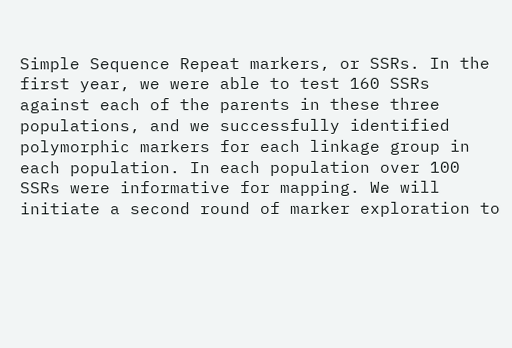Simple Sequence Repeat markers, or SSRs. In the first year, we were able to test 160 SSRs against each of the parents in these three populations, and we successfully identified polymorphic markers for each linkage group in each population. In each population over 100 SSRs were informative for mapping. We will initiate a second round of marker exploration to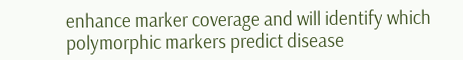enhance marker coverage and will identify which polymorphic markers predict disease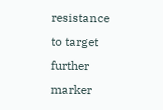resistance to target further marker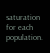saturation for each population.